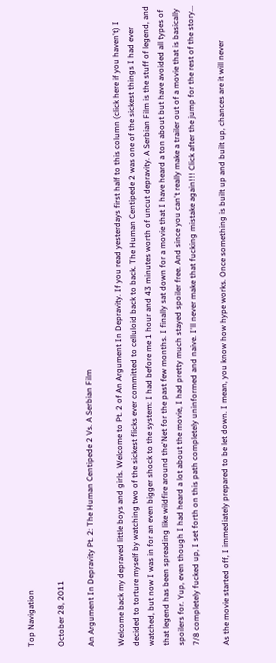Top Navigation

October 28, 2011

An Argument In Depravity Pt. 2: The Human Centipede 2 Vs. A Serbian Film

Welcome back my depraved little boys and girls. Welcome to Pt. 2 of An Argument In Depravity. If you read yesterdays first half to this column (click here if you haven't) I decided to torture myself by watching two of the sickest flicks ever committed to celluloid back to back. The Human Centipede 2 was one of the sickest things I had ever watched, but now I was in for an even bigger shock to the system: I had before me 1 hour and 43 minutes worth of uncut depravity. A Serbian Film is the stuff of legend, and that legend has been spreading like wildfire around the'Net for the past few months. I finally sat down for a movie that I have heard a ton about but have avoided all types of spoilers for. Yup, even though I had heard a lot about the movie, I had pretty much stayed spoiler free. And since you can't really make a trailer out of a movie that is basically 7/8 completely fucked up, I set forth on this path completely uninformed and naive. I'll never make that fucking mistake again!!! Click after the jump for the rest of the story...

As the movie started off, I immediately prepared to be let down. I mean, you know how hype works. Once something is built up and built up, chances are it will never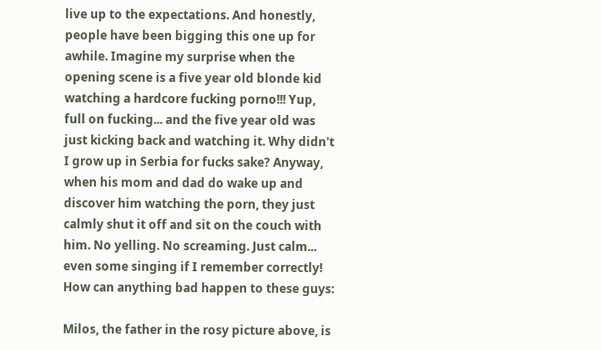live up to the expectations. And honestly, people have been bigging this one up for awhile. Imagine my surprise when the opening scene is a five year old blonde kid watching a hardcore fucking porno!!! Yup, full on fucking... and the five year old was just kicking back and watching it. Why didn't I grow up in Serbia for fucks sake? Anyway, when his mom and dad do wake up and discover him watching the porn, they just calmly shut it off and sit on the couch with him. No yelling. No screaming. Just calm... even some singing if I remember correctly! How can anything bad happen to these guys:

Milos, the father in the rosy picture above, is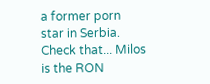a former porn star in Serbia. Check that... Milos is the RON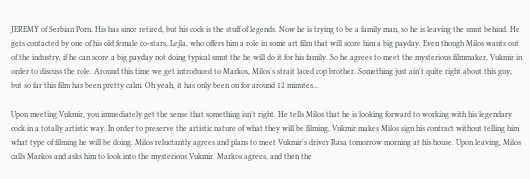JEREMY of Serbian Porn. His has since retired, but his cock is the stuff of legends. Now he is trying to be a family man, so he is leaving the smut behind. He gets contacted by one of his old female co-stars, Lejla, who offers him a role in some art film that will score him a big payday. Even though Milos wants out of the industry, if he can score a big payday not doing typical smut the he will do it for his family. So he agrees to meet the mysterious filmmaker, Vukmir in order to discuss the role. Around this time we get introduced to Markos, Milos's strait laced cop brother. Something just ain't quite right about this guy, but so far this film has been pretty calm. Oh yeah, it has only been on for around 12 minutes...

Upon meeting Vukmir, you immediately get the sense that something isn't right. He tells Milos that he is looking forward to working with his legendary cock in a totally artistic way. In order to preserve the artistic nature of what they will be filming, Vukmir makes Milos sign his contract without telling him what type of filming he will be doing. Milos reluctantly agrees and plans to meet Vukmir's driver Rasa tomorrow morning at his house. Upon leaving, Milos calls Markos and asks him to look into the mysterious Vukmir. Markos agrees, and then the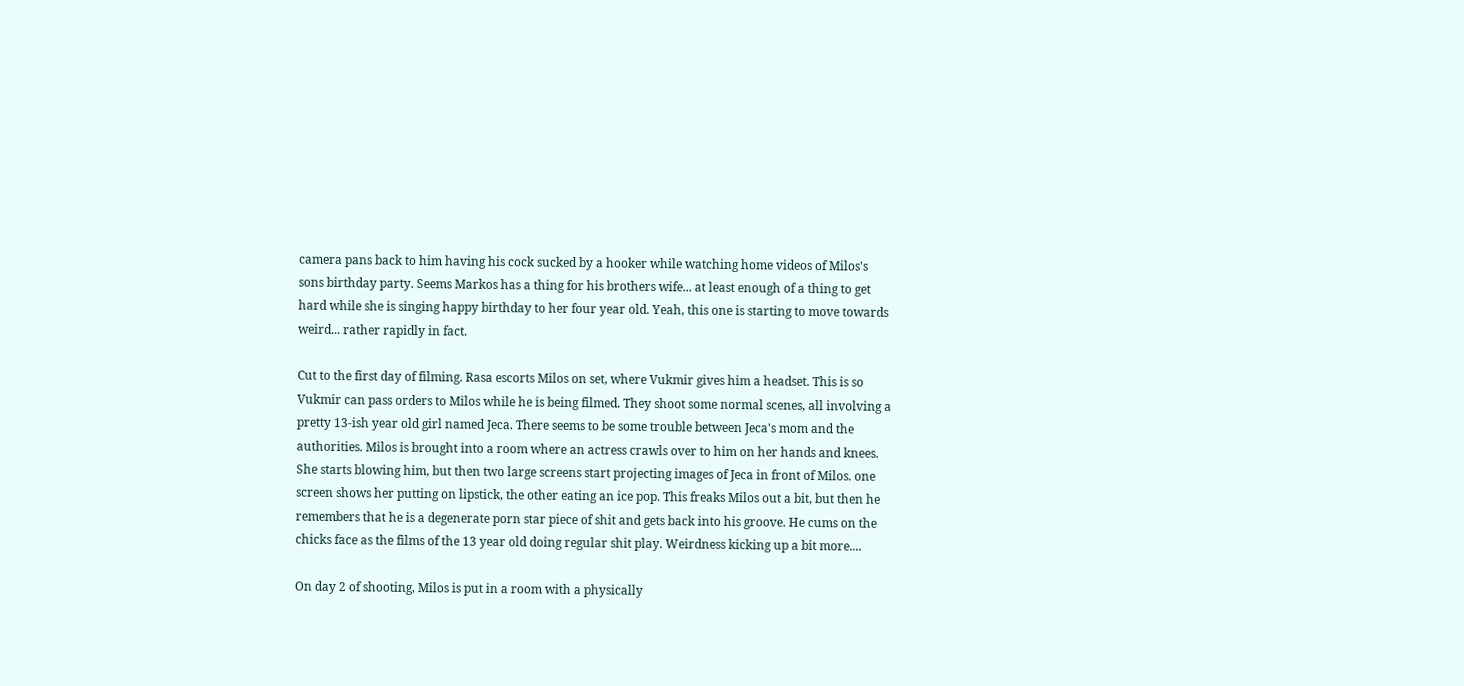camera pans back to him having his cock sucked by a hooker while watching home videos of Milos's sons birthday party. Seems Markos has a thing for his brothers wife... at least enough of a thing to get hard while she is singing happy birthday to her four year old. Yeah, this one is starting to move towards weird... rather rapidly in fact.

Cut to the first day of filming. Rasa escorts Milos on set, where Vukmir gives him a headset. This is so Vukmir can pass orders to Milos while he is being filmed. They shoot some normal scenes, all involving a pretty 13-ish year old girl named Jeca. There seems to be some trouble between Jeca's mom and the authorities. Milos is brought into a room where an actress crawls over to him on her hands and knees. She starts blowing him, but then two large screens start projecting images of Jeca in front of Milos. one screen shows her putting on lipstick, the other eating an ice pop. This freaks Milos out a bit, but then he remembers that he is a degenerate porn star piece of shit and gets back into his groove. He cums on the chicks face as the films of the 13 year old doing regular shit play. Weirdness kicking up a bit more....

On day 2 of shooting, Milos is put in a room with a physically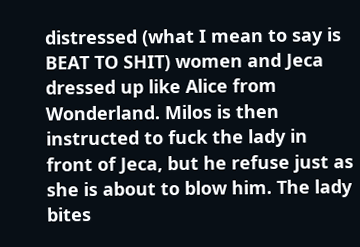distressed (what I mean to say is BEAT TO SHIT) women and Jeca dressed up like Alice from Wonderland. Milos is then instructed to fuck the lady in front of Jeca, but he refuse just as she is about to blow him. The lady bites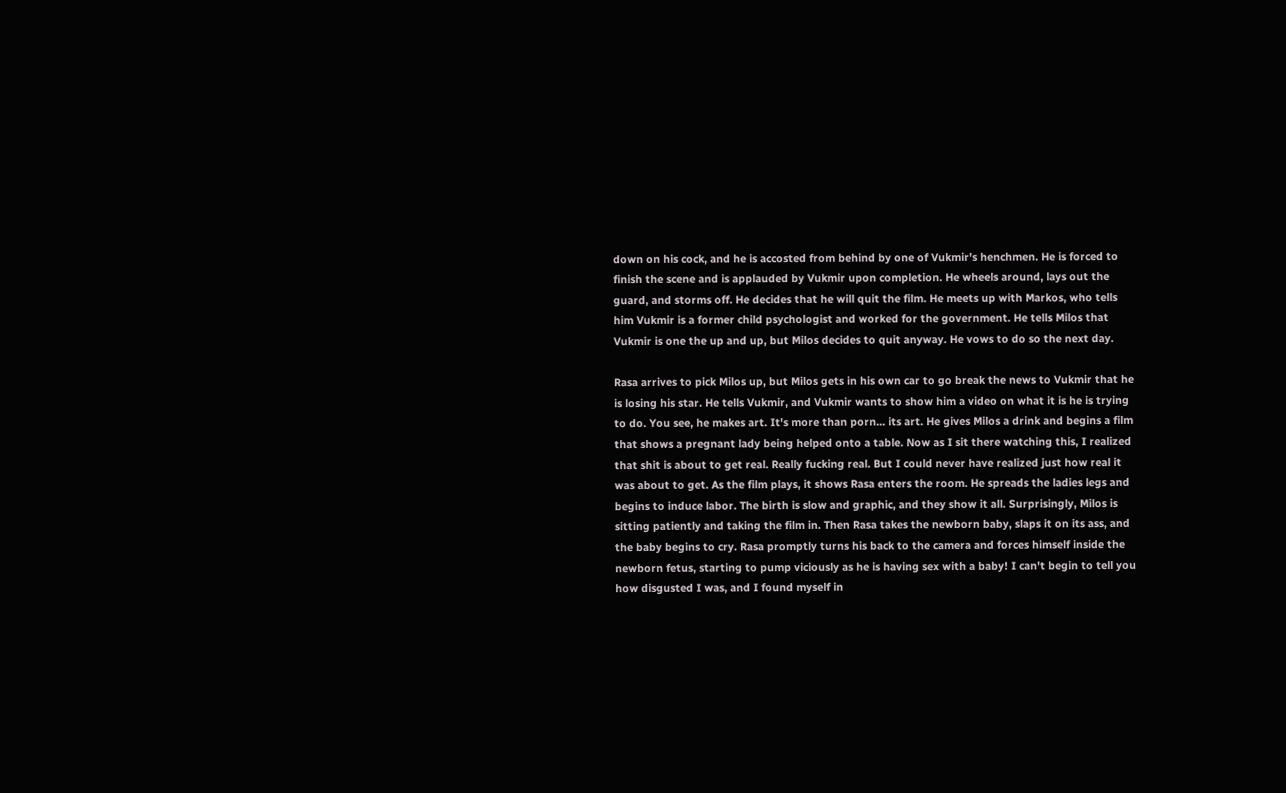down on his cock, and he is accosted from behind by one of Vukmir's henchmen. He is forced to finish the scene and is applauded by Vukmir upon completion. He wheels around, lays out the guard, and storms off. He decides that he will quit the film. He meets up with Markos, who tells him Vukmir is a former child psychologist and worked for the government. He tells Milos that Vukmir is one the up and up, but Milos decides to quit anyway. He vows to do so the next day.

Rasa arrives to pick Milos up, but Milos gets in his own car to go break the news to Vukmir that he is losing his star. He tells Vukmir, and Vukmir wants to show him a video on what it is he is trying to do. You see, he makes art. It's more than porn... its art. He gives Milos a drink and begins a film that shows a pregnant lady being helped onto a table. Now as I sit there watching this, I realized that shit is about to get real. Really fucking real. But I could never have realized just how real it was about to get. As the film plays, it shows Rasa enters the room. He spreads the ladies legs and begins to induce labor. The birth is slow and graphic, and they show it all. Surprisingly, Milos is sitting patiently and taking the film in. Then Rasa takes the newborn baby, slaps it on its ass, and the baby begins to cry. Rasa promptly turns his back to the camera and forces himself inside the newborn fetus, starting to pump viciously as he is having sex with a baby! I can't begin to tell you how disgusted I was, and I found myself in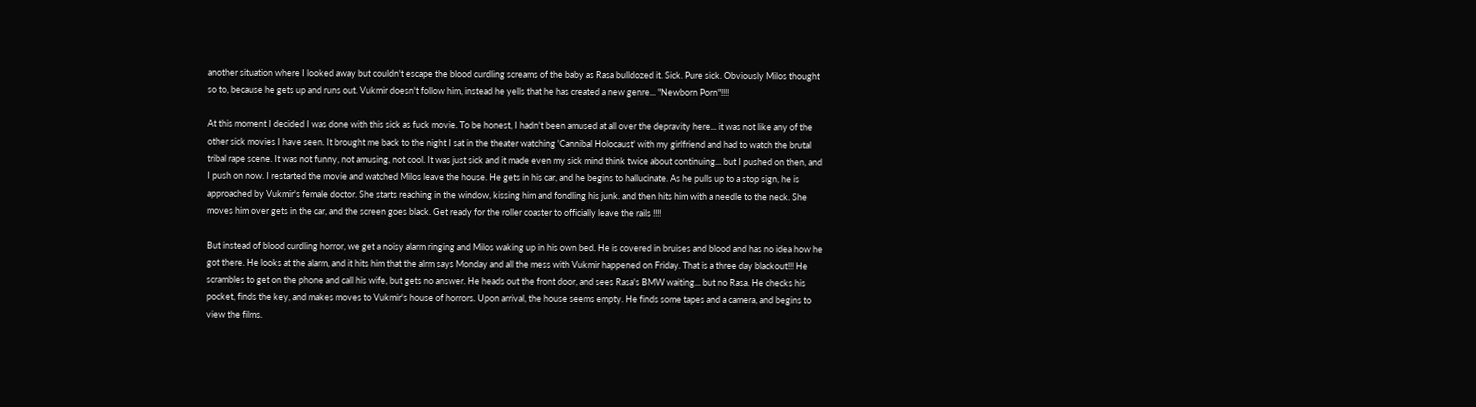another situation where I looked away but couldn't escape the blood curdling screams of the baby as Rasa bulldozed it. Sick. Pure sick. Obviously Milos thought so to, because he gets up and runs out. Vukmir doesn't follow him, instead he yells that he has created a new genre... "Newborn Porn"!!!!

At this moment I decided I was done with this sick as fuck movie. To be honest, I hadn't been amused at all over the depravity here... it was not like any of the other sick movies I have seen. It brought me back to the night I sat in the theater watching 'Cannibal Holocaust' with my girlfriend and had to watch the brutal tribal rape scene. It was not funny, not amusing, not cool. It was just sick and it made even my sick mind think twice about continuing... but I pushed on then, and I push on now. I restarted the movie and watched Milos leave the house. He gets in his car, and he begins to hallucinate. As he pulls up to a stop sign, he is approached by Vukmir's female doctor. She starts reaching in the window, kissing him and fondling his junk. and then hits him with a needle to the neck. She moves him over gets in the car, and the screen goes black. Get ready for the roller coaster to officially leave the rails !!!!

But instead of blood curdling horror, we get a noisy alarm ringing and Milos waking up in his own bed. He is covered in bruises and blood and has no idea how he got there. He looks at the alarm, and it hits him that the alrm says Monday and all the mess with Vukmir happened on Friday. That is a three day blackout!!! He scrambles to get on the phone and call his wife, but gets no answer. He heads out the front door, and sees Rasa's BMW waiting... but no Rasa. He checks his pocket, finds the key, and makes moves to Vukmir's house of horrors. Upon arrival, the house seems empty. He finds some tapes and a camera, and begins to view the films.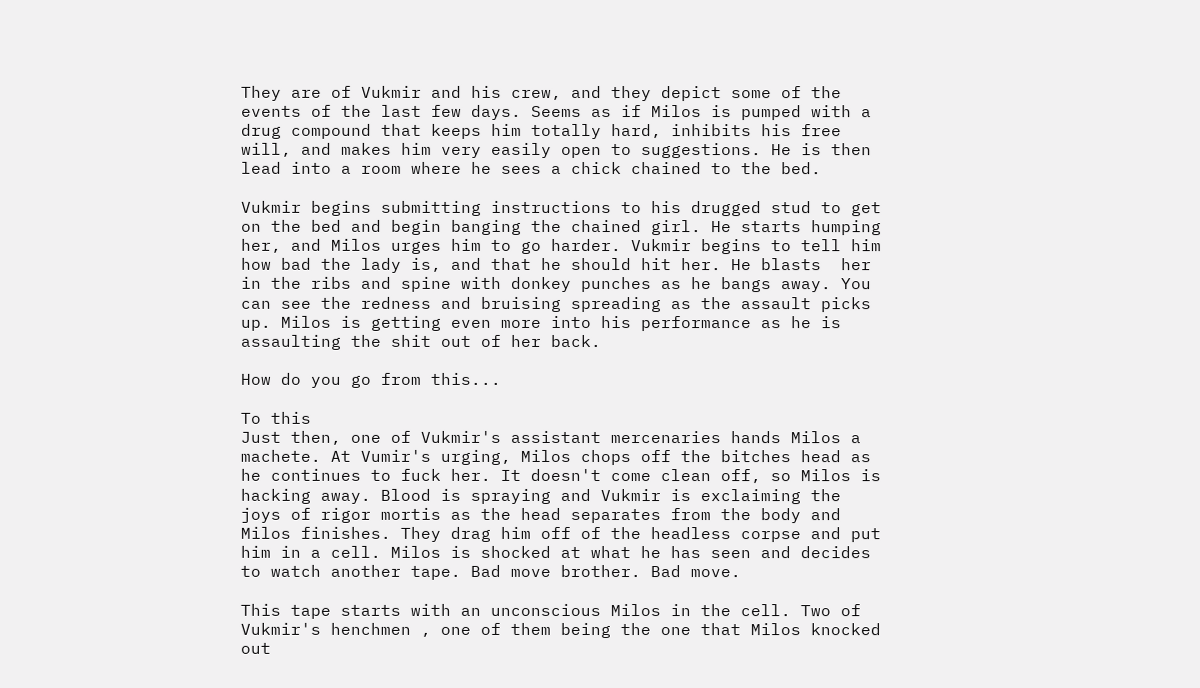They are of Vukmir and his crew, and they depict some of the events of the last few days. Seems as if Milos is pumped with a drug compound that keeps him totally hard, inhibits his free will, and makes him very easily open to suggestions. He is then lead into a room where he sees a chick chained to the bed.

Vukmir begins submitting instructions to his drugged stud to get on the bed and begin banging the chained girl. He starts humping her, and Milos urges him to go harder. Vukmir begins to tell him how bad the lady is, and that he should hit her. He blasts  her in the ribs and spine with donkey punches as he bangs away. You can see the redness and bruising spreading as the assault picks up. Milos is getting even more into his performance as he is assaulting the shit out of her back.

How do you go from this...

To this
Just then, one of Vukmir's assistant mercenaries hands Milos a machete. At Vumir's urging, Milos chops off the bitches head as he continues to fuck her. It doesn't come clean off, so Milos is hacking away. Blood is spraying and Vukmir is exclaiming the joys of rigor mortis as the head separates from the body and Milos finishes. They drag him off of the headless corpse and put him in a cell. Milos is shocked at what he has seen and decides to watch another tape. Bad move brother. Bad move.

This tape starts with an unconscious Milos in the cell. Two of Vukmir's henchmen , one of them being the one that Milos knocked out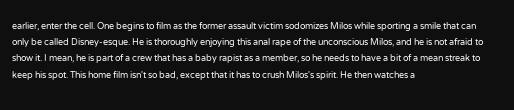earlier, enter the cell. One begins to film as the former assault victim sodomizes Milos while sporting a smile that can only be called Disney-esque. He is thoroughly enjoying this anal rape of the unconscious Milos, and he is not afraid to show it. I mean, he is part of a crew that has a baby rapist as a member, so he needs to have a bit of a mean streak to keep his spot. This home film isn't so bad, except that it has to crush Milos's spirit. He then watches a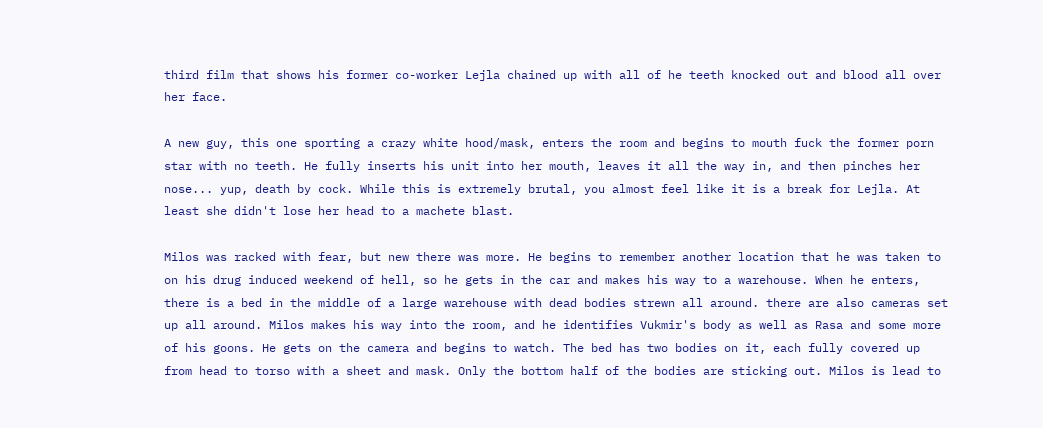third film that shows his former co-worker Lejla chained up with all of he teeth knocked out and blood all over her face.

A new guy, this one sporting a crazy white hood/mask, enters the room and begins to mouth fuck the former porn star with no teeth. He fully inserts his unit into her mouth, leaves it all the way in, and then pinches her nose... yup, death by cock. While this is extremely brutal, you almost feel like it is a break for Lejla. At least she didn't lose her head to a machete blast.

Milos was racked with fear, but new there was more. He begins to remember another location that he was taken to on his drug induced weekend of hell, so he gets in the car and makes his way to a warehouse. When he enters, there is a bed in the middle of a large warehouse with dead bodies strewn all around. there are also cameras set up all around. Milos makes his way into the room, and he identifies Vukmir's body as well as Rasa and some more of his goons. He gets on the camera and begins to watch. The bed has two bodies on it, each fully covered up from head to torso with a sheet and mask. Only the bottom half of the bodies are sticking out. Milos is lead to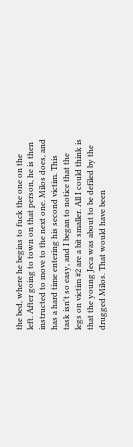the bed, where he begins to fuck the one on the left. After going to town on that person, he is then instructed to move to the next one. Milos does, and has a hard time entering his second victim. This task isn't so easy, and I began to notice that the legs on victim #2 are a bit smaller. All I could think is that the young Jeca was about to be defiled by the drugged Milos. That would have been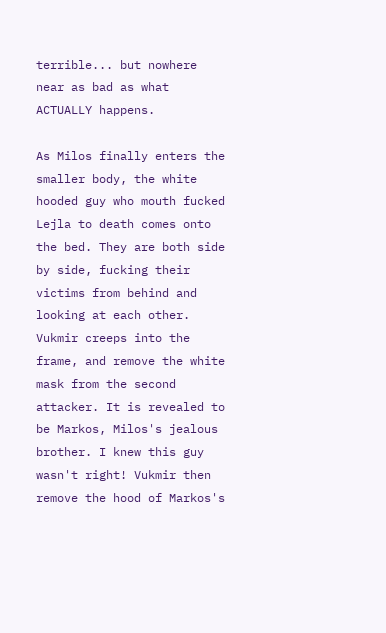terrible... but nowhere near as bad as what ACTUALLY happens.

As Milos finally enters the smaller body, the white hooded guy who mouth fucked Lejla to death comes onto the bed. They are both side by side, fucking their victims from behind and looking at each other. Vukmir creeps into the frame, and remove the white mask from the second attacker. It is revealed to be Markos, Milos's jealous brother. I knew this guy wasn't right! Vukmir then remove the hood of Markos's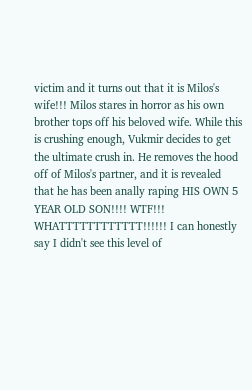victim and it turns out that it is Milos's wife!!! Milos stares in horror as his own brother tops off his beloved wife. While this is crushing enough, Vukmir decides to get the ultimate crush in. He removes the hood off of Milos's partner, and it is revealed that he has been anally raping HIS OWN 5 YEAR OLD SON!!!! WTF!!! WHATTTTTTTTTTTT!!!!!! I can honestly say I didn't see this level of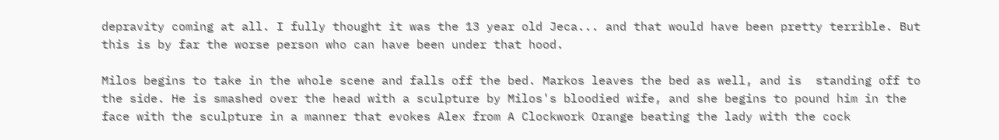depravity coming at all. I fully thought it was the 13 year old Jeca... and that would have been pretty terrible. But this is by far the worse person who can have been under that hood.

Milos begins to take in the whole scene and falls off the bed. Markos leaves the bed as well, and is  standing off to the side. He is smashed over the head with a sculpture by Milos's bloodied wife, and she begins to pound him in the face with the sculpture in a manner that evokes Alex from A Clockwork Orange beating the lady with the cock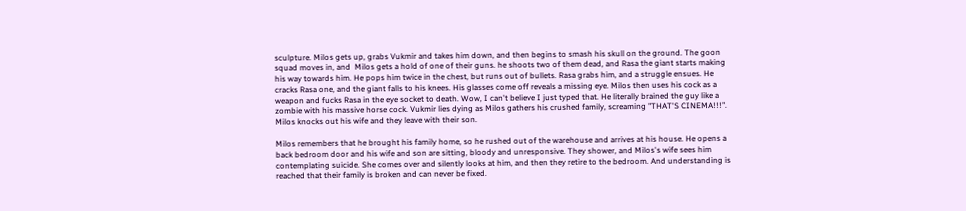sculpture. Milos gets up, grabs Vukmir and takes him down, and then begins to smash his skull on the ground. The goon squad moves in, and  Milos gets a hold of one of their guns. he shoots two of them dead, and Rasa the giant starts making his way towards him. He pops him twice in the chest, but runs out of bullets. Rasa grabs him, and a struggle ensues. He cracks Rasa one, and the giant falls to his knees. His glasses come off reveals a missing eye. Milos then uses his cock as a weapon and fucks Rasa in the eye socket to death. Wow, I can't believe I just typed that. He literally brained the guy like a zombie with his massive horse cock. Vukmir lies dying as Milos gathers his crushed family, screaming "THAT'S CINEMA!!!". Milos knocks out his wife and they leave with their son.

Milos remembers that he brought his family home, so he rushed out of the warehouse and arrives at his house. He opens a back bedroom door and his wife and son are sitting, bloody and unresponsive. They shower, and Milos's wife sees him contemplating suicide. She comes over and silently looks at him, and then they retire to the bedroom. And understanding is reached that their family is broken and can never be fixed.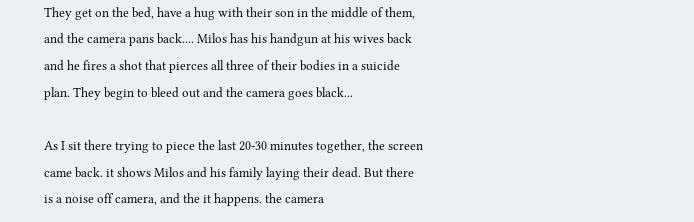They get on the bed, have a hug with their son in the middle of them, and the camera pans back.... Milos has his handgun at his wives back and he fires a shot that pierces all three of their bodies in a suicide plan. They begin to bleed out and the camera goes black...

As I sit there trying to piece the last 20-30 minutes together, the screen came back. it shows Milos and his family laying their dead. But there is a noise off camera, and the it happens. the camera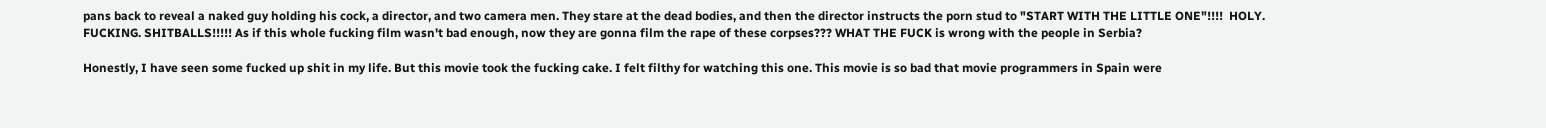pans back to reveal a naked guy holding his cock, a director, and two camera men. They stare at the dead bodies, and then the director instructs the porn stud to "START WITH THE LITTLE ONE"!!!!  HOLY. FUCKING. SHITBALLS!!!!! As if this whole fucking film wasn't bad enough, now they are gonna film the rape of these corpses??? WHAT THE FUCK is wrong with the people in Serbia?

Honestly, I have seen some fucked up shit in my life. But this movie took the fucking cake. I felt filthy for watching this one. This movie is so bad that movie programmers in Spain were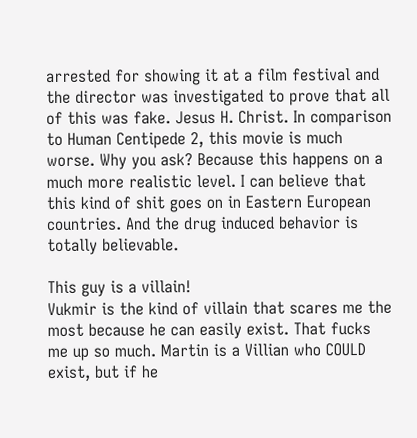arrested for showing it at a film festival and the director was investigated to prove that all of this was fake. Jesus H. Christ. In comparison to Human Centipede 2, this movie is much worse. Why you ask? Because this happens on a much more realistic level. I can believe that this kind of shit goes on in Eastern European countries. And the drug induced behavior is totally believable.

This guy is a villain!
Vukmir is the kind of villain that scares me the most because he can easily exist. That fucks me up so much. Martin is a Villian who COULD exist, but if he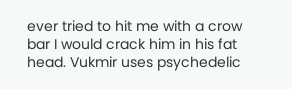ever tried to hit me with a crow bar I would crack him in his fat head. Vukmir uses psychedelic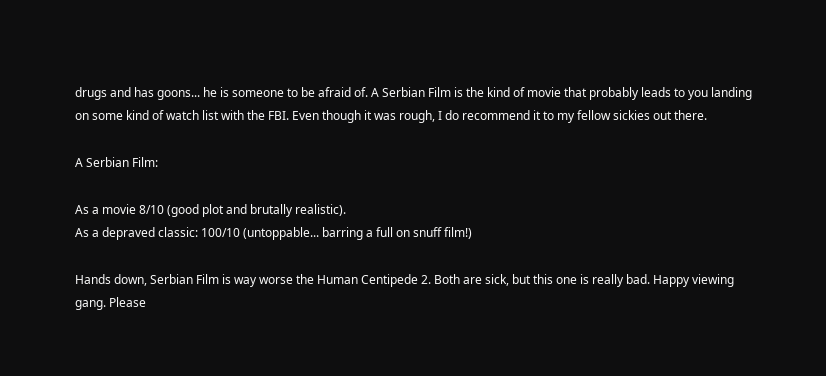drugs and has goons... he is someone to be afraid of. A Serbian Film is the kind of movie that probably leads to you landing on some kind of watch list with the FBI. Even though it was rough, I do recommend it to my fellow sickies out there.

A Serbian Film:

As a movie 8/10 (good plot and brutally realistic).
As a depraved classic: 100/10 (untoppable... barring a full on snuff film!)

Hands down, Serbian Film is way worse the Human Centipede 2. Both are sick, but this one is really bad. Happy viewing gang. Please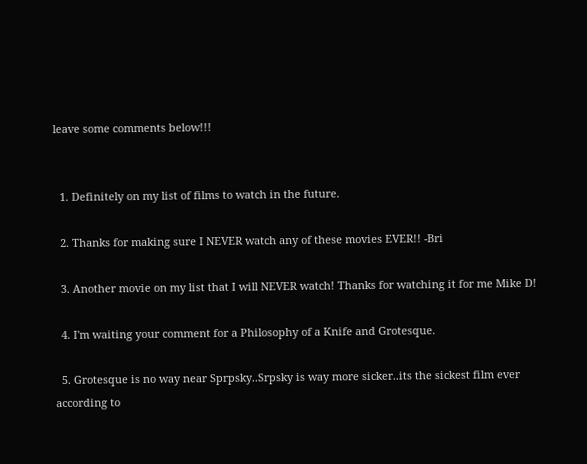leave some comments below!!!


  1. Definitely on my list of films to watch in the future.

  2. Thanks for making sure I NEVER watch any of these movies EVER!! -Bri

  3. Another movie on my list that I will NEVER watch! Thanks for watching it for me Mike D!

  4. I'm waiting your comment for a Philosophy of a Knife and Grotesque.

  5. Grotesque is no way near Sprpsky..Srpsky is way more sicker..its the sickest film ever according to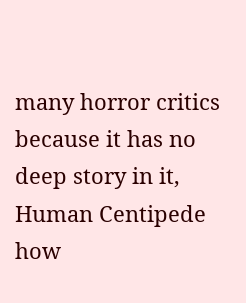many horror critics because it has no deep story in it, Human Centipede how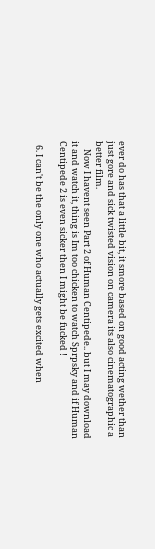ever do has that a little bit, it smore based on good acting wether than just gore and sick twisted vision on camera its also cinematographic a better film.
    Now I havent seen Part 2 of Human Centipede.. but I may download it and watch it, thing is Im too chicken to watch Sprpsky and if Human Centipede 2 is even sicker then I might be fucked !

  6. I can't be the only one who actually gets excited when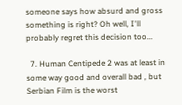someone says how absurd and gross something is right? Oh well, I'll probably regret this decision too...

  7. Human Centipede 2 was at least in some way good and overall bad , but Serbian Film is the worst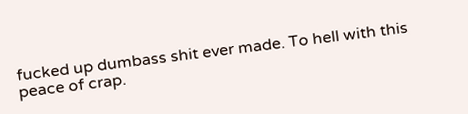fucked up dumbass shit ever made. To hell with this peace of crap.